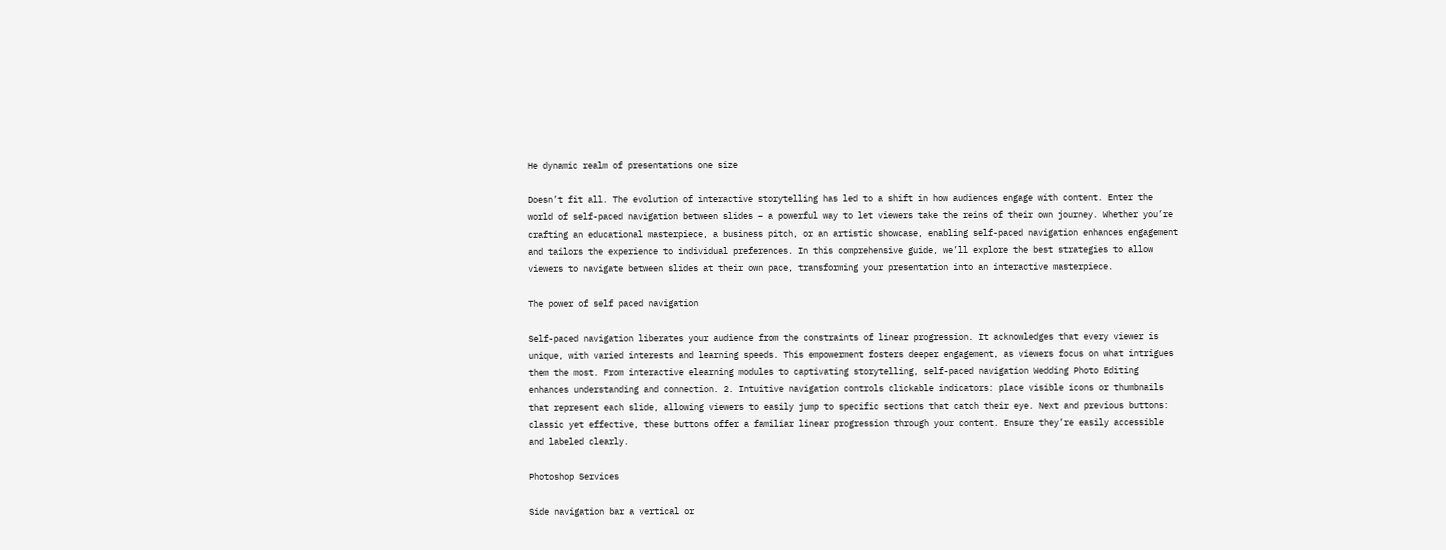He dynamic realm of presentations one size

Doesn’t fit all. The evolution of interactive storytelling has led to a shift in how audiences engage with content. Enter the world of self-paced navigation between slides – a powerful way to let viewers take the reins of their own journey. Whether you’re crafting an educational masterpiece, a business pitch, or an artistic showcase, enabling self-paced navigation enhances engagement and tailors the experience to individual preferences. In this comprehensive guide, we’ll explore the best strategies to allow viewers to navigate between slides at their own pace, transforming your presentation into an interactive masterpiece.

The power of self paced navigation

Self-paced navigation liberates your audience from the constraints of linear progression. It acknowledges that every viewer is unique, with varied interests and learning speeds. This empowerment fosters deeper engagement, as viewers focus on what intrigues them the most. From interactive elearning modules to captivating storytelling, self-paced navigation Wedding Photo Editing enhances understanding and connection. 2. Intuitive navigation controls clickable indicators: place visible icons or thumbnails that represent each slide, allowing viewers to easily jump to specific sections that catch their eye. Next and previous buttons: classic yet effective, these buttons offer a familiar linear progression through your content. Ensure they’re easily accessible and labeled clearly.

Photoshop Services

Side navigation bar a vertical or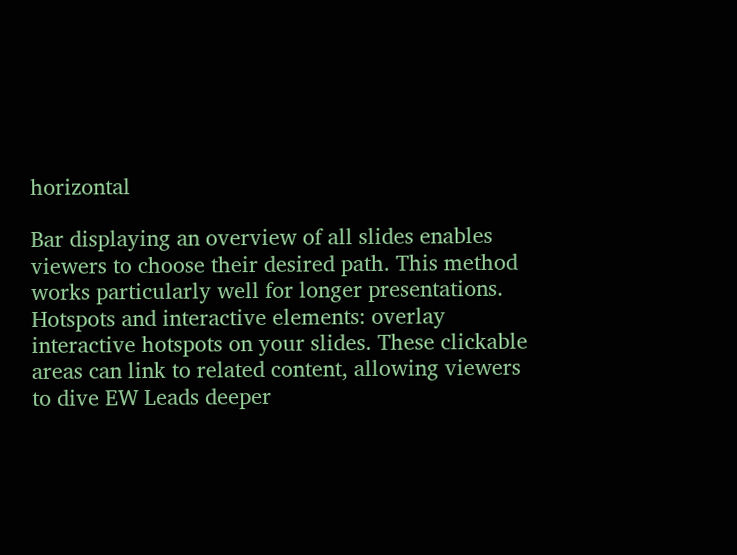horizontal

Bar displaying an overview of all slides enables viewers to choose their desired path. This method works particularly well for longer presentations. Hotspots and interactive elements: overlay interactive hotspots on your slides. These clickable areas can link to related content, allowing viewers to dive EW Leads deeper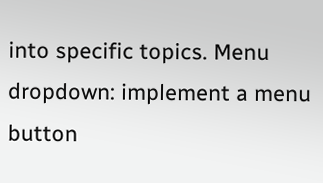into specific topics. Menu dropdown: implement a menu button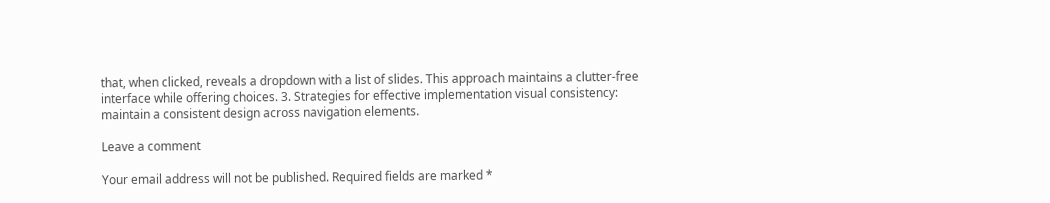that, when clicked, reveals a dropdown with a list of slides. This approach maintains a clutter-free interface while offering choices. 3. Strategies for effective implementation visual consistency: maintain a consistent design across navigation elements.

Leave a comment

Your email address will not be published. Required fields are marked *